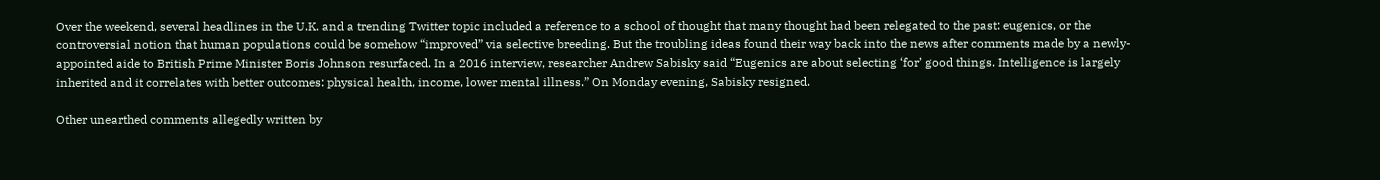Over the weekend, several headlines in the U.K. and a trending Twitter topic included a reference to a school of thought that many thought had been relegated to the past: eugenics, or the controversial notion that human populations could be somehow “improved” via selective breeding. But the troubling ideas found their way back into the news after comments made by a newly-appointed aide to British Prime Minister Boris Johnson resurfaced. In a 2016 interview, researcher Andrew Sabisky said “Eugenics are about selecting ‘for’ good things. Intelligence is largely inherited and it correlates with better outcomes: physical health, income, lower mental illness.” On Monday evening, Sabisky resigned.

Other unearthed comments allegedly written by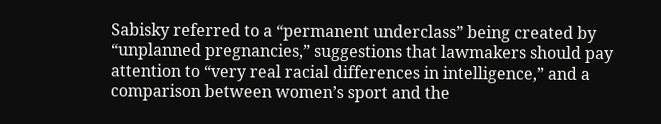Sabisky referred to a “permanent underclass” being created by “unplanned pregnancies,” suggestions that lawmakers should pay attention to “very real racial differences in intelligence,” and a comparison between women’s sport and the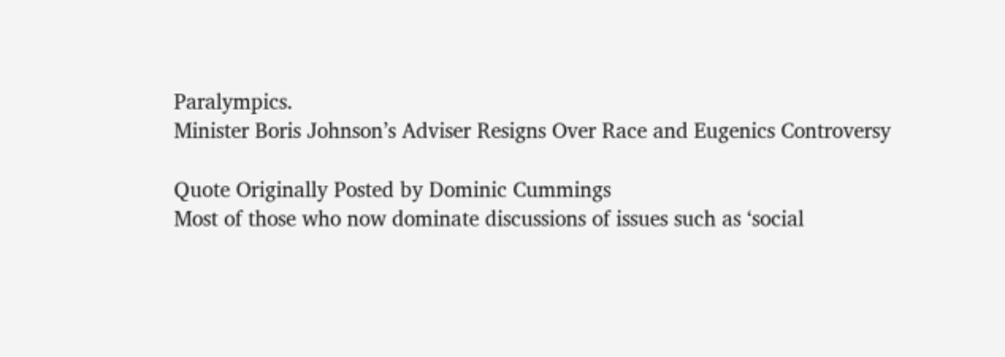Paralympics.
Minister Boris Johnson’s Adviser Resigns Over Race and Eugenics Controversy

Quote Originally Posted by Dominic Cummings
Most of those who now dominate discussions of issues such as ‘social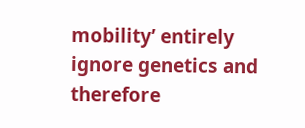mobility’ entirely ignore genetics and therefore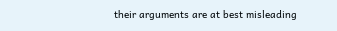their arguments are at best misleading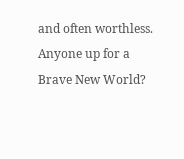and often worthless.
Anyone up for a Brave New World?